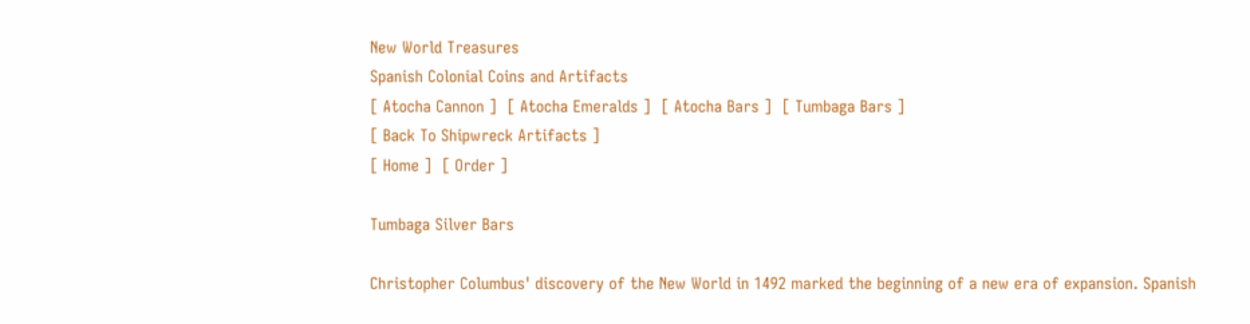New World Treasures
Spanish Colonial Coins and Artifacts
[ Atocha Cannon ]  [ Atocha Emeralds ]  [ Atocha Bars ]  [ Tumbaga Bars ]
[ Back To Shipwreck Artifacts ]
[ Home ]  [ Order ]

Tumbaga Silver Bars

Christopher Columbus' discovery of the New World in 1492 marked the beginning of a new era of expansion. Spanish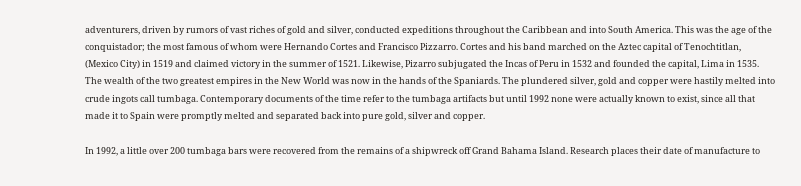adventurers, driven by rumors of vast riches of gold and silver, conducted expeditions throughout the Caribbean and into South America. This was the age of the conquistador; the most famous of whom were Hernando Cortes and Francisco Pizzarro. Cortes and his band marched on the Aztec capital of Tenochtitlan, (Mexico City) in 1519 and claimed victory in the summer of 1521. Likewise, Pizarro subjugated the Incas of Peru in 1532 and founded the capital, Lima in 1535. The wealth of the two greatest empires in the New World was now in the hands of the Spaniards. The plundered silver, gold and copper were hastily melted into crude ingots call tumbaga. Contemporary documents of the time refer to the tumbaga artifacts but until 1992 none were actually known to exist, since all that made it to Spain were promptly melted and separated back into pure gold, silver and copper.

In 1992, a little over 200 tumbaga bars were recovered from the remains of a shipwreck off Grand Bahama Island. Research places their date of manufacture to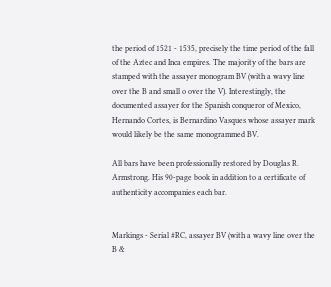the period of 1521 - 1535, precisely the time period of the fall of the Aztec and Inca empires. The majority of the bars are stamped with the assayer monogram BV (with a wavy line over the B and small o over the V). Interestingly, the documented assayer for the Spanish conqueror of Mexico, Hernando Cortes, is Bernardino Vasques whose assayer mark would likely be the same monogrammed BV.

All bars have been professionally restored by Douglas R. Armstrong. His 90-page book in addition to a certificate of authenticity accompanies each bar.


Markings - Serial #RC, assayer BV (with a wavy line over the B &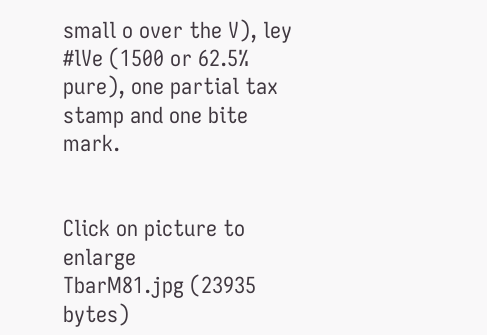small o over the V), ley #lVe (1500 or 62.5% pure), one partial tax stamp and one bite mark.


Click on picture to enlarge
TbarM81.jpg (23935 bytes)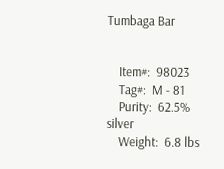Tumbaga Bar


    Item#:  98023
    Tag#:  M - 81
    Purity:  62.5% silver
    Weight:  6.8 lbs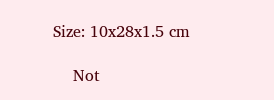Size: 10x28x1.5 cm

    Not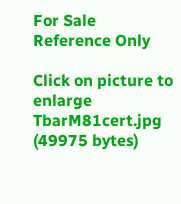For Sale Reference Only

Click on picture to enlarge
TbarM81cert.jpg (49975 bytes)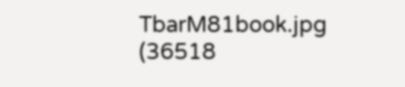TbarM81book.jpg (36518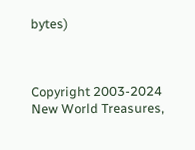bytes)



Copyright 2003-2024 New World Treasures,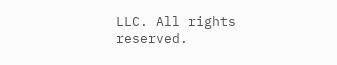LLC. All rights reserved.